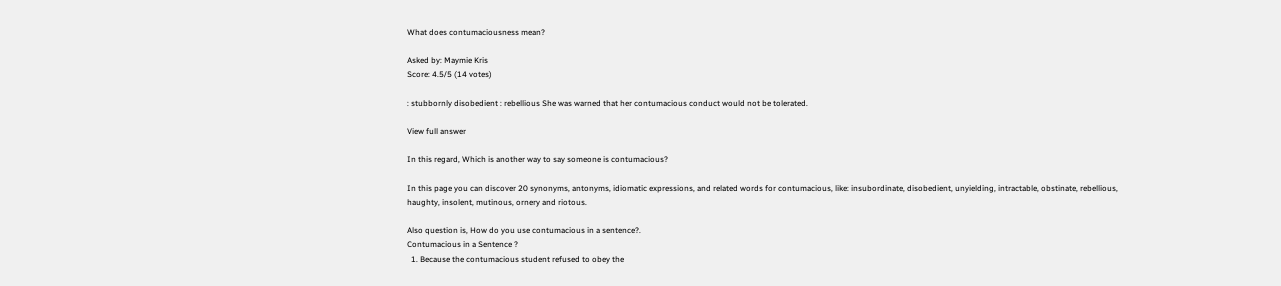What does contumaciousness mean?

Asked by: Maymie Kris
Score: 4.5/5 (14 votes)

: stubbornly disobedient : rebellious She was warned that her contumacious conduct would not be tolerated.

View full answer

In this regard, Which is another way to say someone is contumacious?

In this page you can discover 20 synonyms, antonyms, idiomatic expressions, and related words for contumacious, like: insubordinate, disobedient, unyielding, intractable, obstinate, rebellious, haughty, insolent, mutinous, ornery and riotous.

Also question is, How do you use contumacious in a sentence?.
Contumacious in a Sentence ?
  1. Because the contumacious student refused to obey the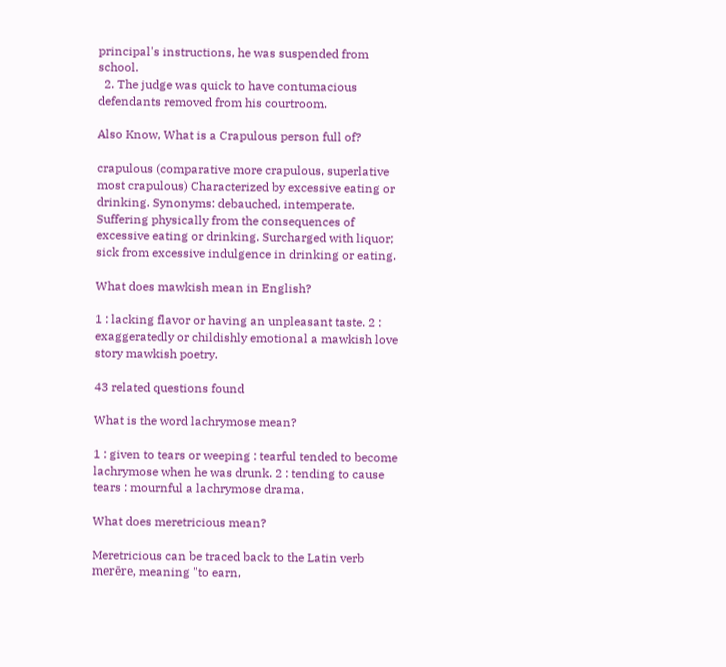principal's instructions, he was suspended from school.
  2. The judge was quick to have contumacious defendants removed from his courtroom.

Also Know, What is a Crapulous person full of?

crapulous (comparative more crapulous, superlative most crapulous) Characterized by excessive eating or drinking. Synonyms: debauched, intemperate. Suffering physically from the consequences of excessive eating or drinking. Surcharged with liquor; sick from excessive indulgence in drinking or eating.

What does mawkish mean in English?

1 : lacking flavor or having an unpleasant taste. 2 : exaggeratedly or childishly emotional a mawkish love story mawkish poetry.

43 related questions found

What is the word lachrymose mean?

1 : given to tears or weeping : tearful tended to become lachrymose when he was drunk. 2 : tending to cause tears : mournful a lachrymose drama.

What does meretricious mean?

Meretricious can be traced back to the Latin verb merēre, meaning "to earn,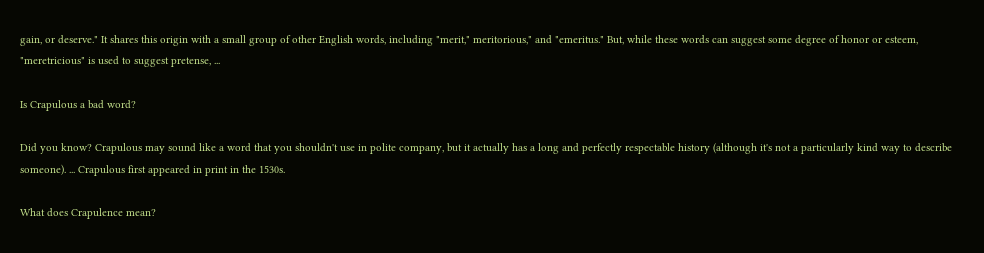gain, or deserve." It shares this origin with a small group of other English words, including "merit," meritorious," and "emeritus." But, while these words can suggest some degree of honor or esteem, "meretricious" is used to suggest pretense, ...

Is Crapulous a bad word?

Did you know? Crapulous may sound like a word that you shouldn't use in polite company, but it actually has a long and perfectly respectable history (although it's not a particularly kind way to describe someone). ... Crapulous first appeared in print in the 1530s.

What does Crapulence mean?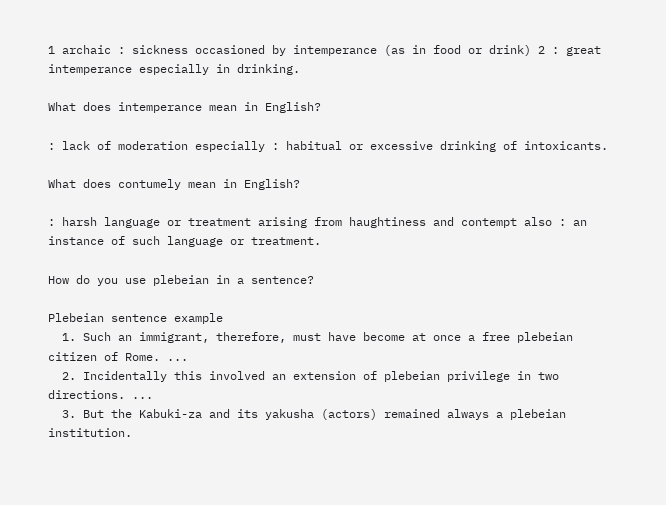1 archaic : sickness occasioned by intemperance (as in food or drink) 2 : great intemperance especially in drinking.

What does intemperance mean in English?

: lack of moderation especially : habitual or excessive drinking of intoxicants.

What does contumely mean in English?

: harsh language or treatment arising from haughtiness and contempt also : an instance of such language or treatment.

How do you use plebeian in a sentence?

Plebeian sentence example
  1. Such an immigrant, therefore, must have become at once a free plebeian citizen of Rome. ...
  2. Incidentally this involved an extension of plebeian privilege in two directions. ...
  3. But the Kabuki-za and its yakusha (actors) remained always a plebeian institution.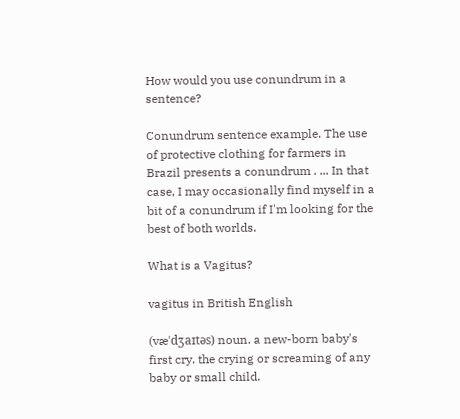How would you use conundrum in a sentence?

Conundrum sentence example. The use of protective clothing for farmers in Brazil presents a conundrum . ... In that case, I may occasionally find myself in a bit of a conundrum if I'm looking for the best of both worlds.

What is a Vagitus?

vagitus in British English

(væˈdʒaɪtəs) noun. a new-born baby's first cry. the crying or screaming of any baby or small child.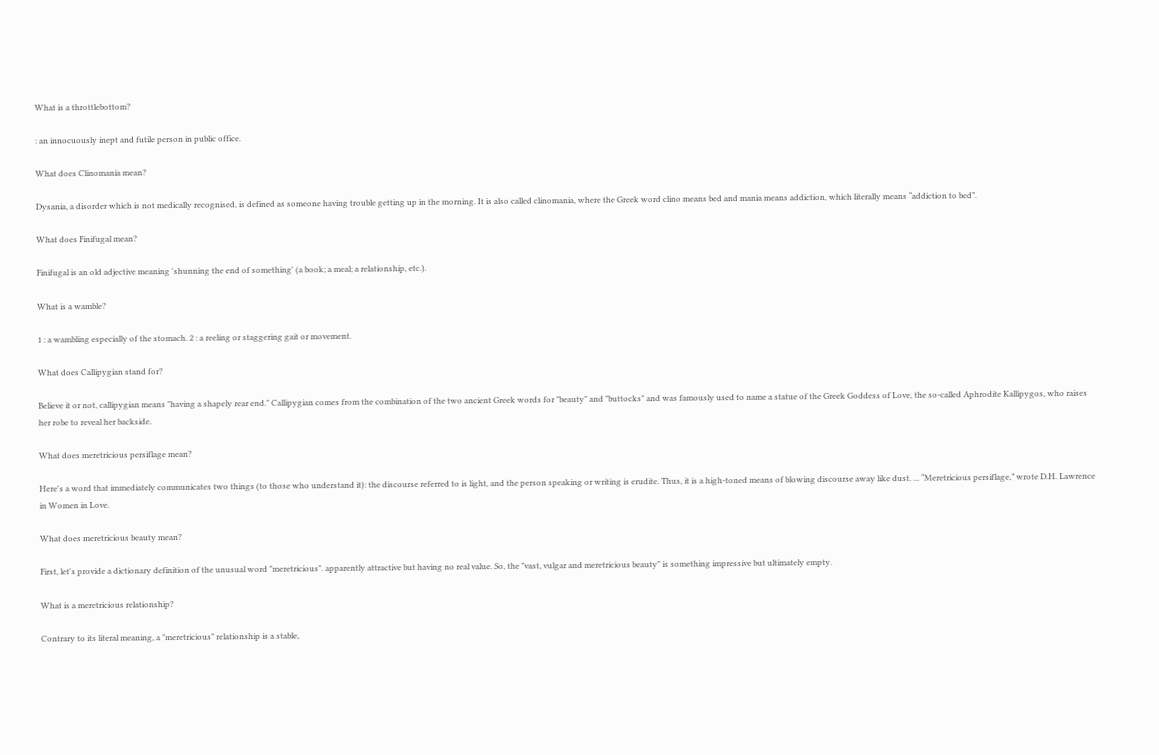What is a throttlebottom?

: an innocuously inept and futile person in public office.

What does Clinomania mean?

Dysania, a disorder which is not medically recognised, is defined as someone having trouble getting up in the morning. It is also called clinomania, where the Greek word clino means bed and mania means addiction, which literally means “addiction to bed”.

What does Finifugal mean?

Finifugal is an old adjective meaning 'shunning the end of something' (a book; a meal; a relationship, etc.).

What is a wamble?

1 : a wambling especially of the stomach. 2 : a reeling or staggering gait or movement.

What does Callipygian stand for?

Believe it or not, callipygian means "having a shapely rear end." Callipygian comes from the combination of the two ancient Greek words for "beauty" and "buttocks" and was famously used to name a statue of the Greek Goddess of Love, the so-called Aphrodite Kallipygos, who raises her robe to reveal her backside.

What does meretricious persiflage mean?

Here's a word that immediately communicates two things (to those who understand it): the discourse referred to is light, and the person speaking or writing is erudite. Thus, it is a high-toned means of blowing discourse away like dust. ... “Meretricious persiflage,” wrote D.H. Lawrence in Women in Love.

What does meretricious beauty mean?

First, let's provide a dictionary definition of the unusual word "meretricious". apparently attractive but having no real value. So, the "vast, vulgar and meretricious beauty" is something impressive but ultimately empty.

What is a meretricious relationship?

Contrary to its literal meaning, a "meretricious" relationship is a stable,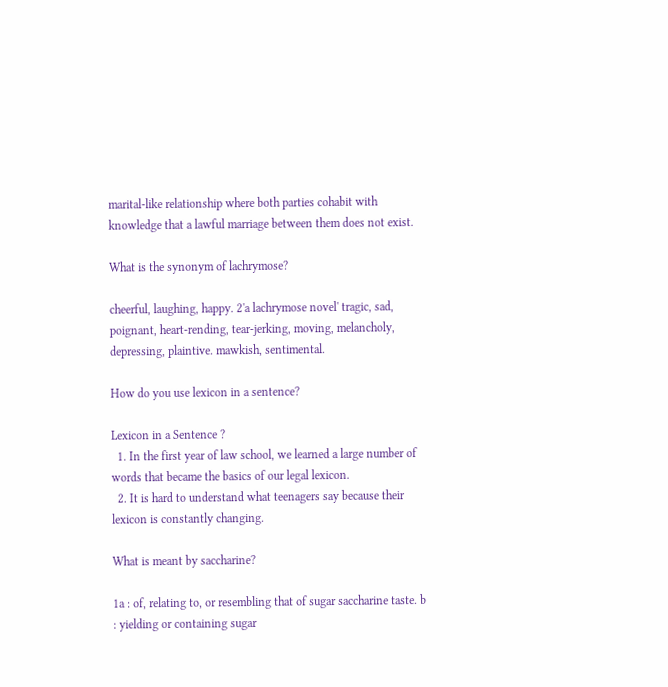marital-like relationship where both parties cohabit with knowledge that a lawful marriage between them does not exist.

What is the synonym of lachrymose?

cheerful, laughing, happy. 2'a lachrymose novel' tragic, sad, poignant, heart-rending, tear-jerking, moving, melancholy, depressing, plaintive. mawkish, sentimental.

How do you use lexicon in a sentence?

Lexicon in a Sentence ?
  1. In the first year of law school, we learned a large number of words that became the basics of our legal lexicon.
  2. It is hard to understand what teenagers say because their lexicon is constantly changing.

What is meant by saccharine?

1a : of, relating to, or resembling that of sugar saccharine taste. b : yielding or containing sugar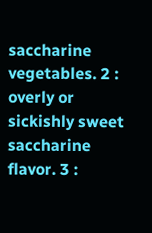saccharine vegetables. 2 : overly or sickishly sweet saccharine flavor. 3 :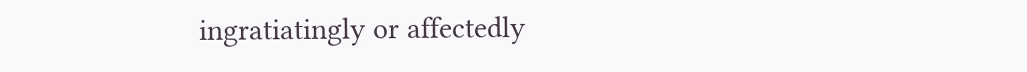ingratiatingly or affectedly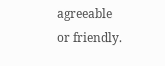agreeable or friendly.